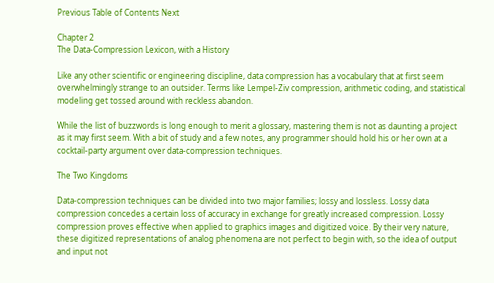Previous Table of Contents Next

Chapter 2
The Data-Compression Lexicon, with a History

Like any other scientific or engineering discipline, data compression has a vocabulary that at first seem overwhelmingly strange to an outsider. Terms like Lempel-Ziv compression, arithmetic coding, and statistical modeling get tossed around with reckless abandon.

While the list of buzzwords is long enough to merit a glossary, mastering them is not as daunting a project as it may first seem. With a bit of study and a few notes, any programmer should hold his or her own at a cocktail-party argument over data-compression techniques.

The Two Kingdoms

Data-compression techniques can be divided into two major families; lossy and lossless. Lossy data compression concedes a certain loss of accuracy in exchange for greatly increased compression. Lossy compression proves effective when applied to graphics images and digitized voice. By their very nature, these digitized representations of analog phenomena are not perfect to begin with, so the idea of output and input not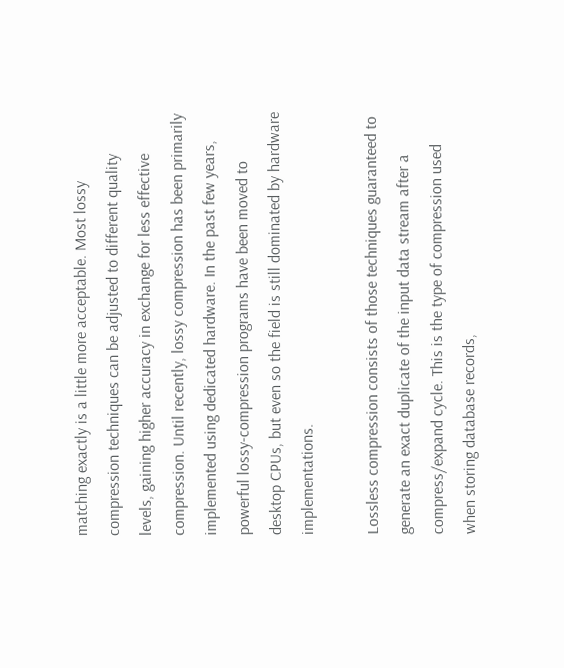matching exactly is a little more acceptable. Most lossy compression techniques can be adjusted to different quality levels, gaining higher accuracy in exchange for less effective compression. Until recently, lossy compression has been primarily implemented using dedicated hardware. In the past few years, powerful lossy-compression programs have been moved to desktop CPUs, but even so the field is still dominated by hardware implementations.

Lossless compression consists of those techniques guaranteed to generate an exact duplicate of the input data stream after a compress/expand cycle. This is the type of compression used when storing database records,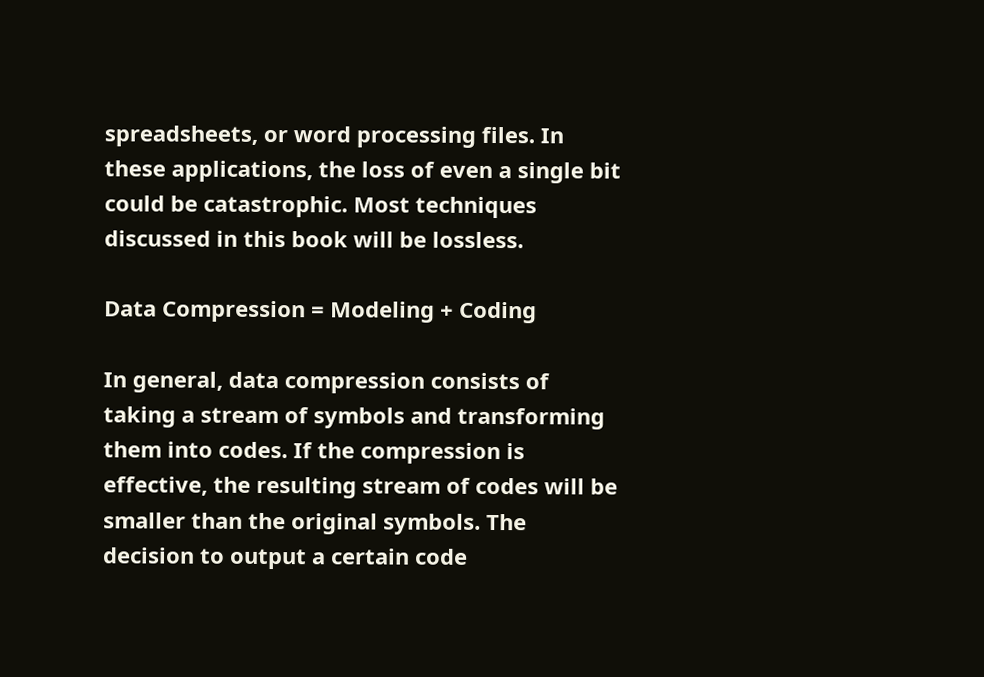spreadsheets, or word processing files. In these applications, the loss of even a single bit could be catastrophic. Most techniques discussed in this book will be lossless.

Data Compression = Modeling + Coding

In general, data compression consists of taking a stream of symbols and transforming them into codes. If the compression is effective, the resulting stream of codes will be smaller than the original symbols. The decision to output a certain code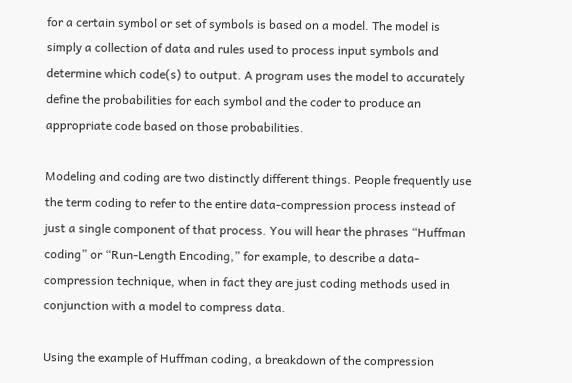for a certain symbol or set of symbols is based on a model. The model is simply a collection of data and rules used to process input symbols and determine which code(s) to output. A program uses the model to accurately define the probabilities for each symbol and the coder to produce an appropriate code based on those probabilities.

Modeling and coding are two distinctly different things. People frequently use the term coding to refer to the entire data-compression process instead of just a single component of that process. You will hear the phrases “Huffman coding” or “Run-Length Encoding,” for example, to describe a data-compression technique, when in fact they are just coding methods used in conjunction with a model to compress data.

Using the example of Huffman coding, a breakdown of the compression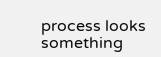process looks something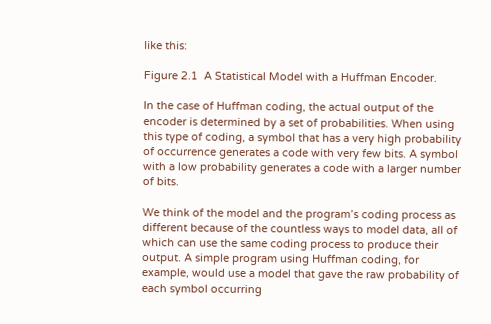like this:

Figure 2.1  A Statistical Model with a Huffman Encoder.

In the case of Huffman coding, the actual output of the encoder is determined by a set of probabilities. When using this type of coding, a symbol that has a very high probability of occurrence generates a code with very few bits. A symbol with a low probability generates a code with a larger number of bits.

We think of the model and the program’s coding process as different because of the countless ways to model data, all of which can use the same coding process to produce their output. A simple program using Huffman coding, for example, would use a model that gave the raw probability of each symbol occurring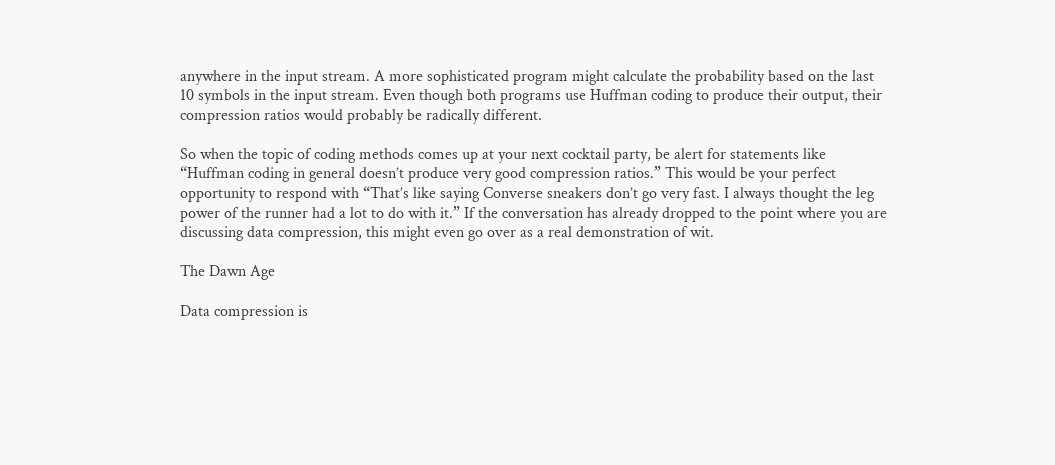anywhere in the input stream. A more sophisticated program might calculate the probability based on the last 10 symbols in the input stream. Even though both programs use Huffman coding to produce their output, their compression ratios would probably be radically different.

So when the topic of coding methods comes up at your next cocktail party, be alert for statements like “Huffman coding in general doesn’t produce very good compression ratios.” This would be your perfect opportunity to respond with “That’s like saying Converse sneakers don’t go very fast. I always thought the leg power of the runner had a lot to do with it.” If the conversation has already dropped to the point where you are discussing data compression, this might even go over as a real demonstration of wit.

The Dawn Age

Data compression is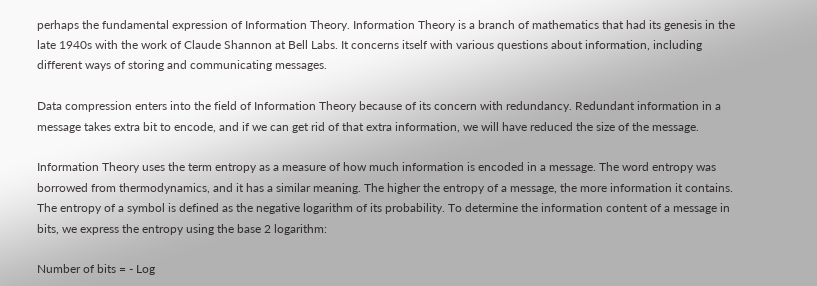perhaps the fundamental expression of Information Theory. Information Theory is a branch of mathematics that had its genesis in the late 1940s with the work of Claude Shannon at Bell Labs. It concerns itself with various questions about information, including different ways of storing and communicating messages.

Data compression enters into the field of Information Theory because of its concern with redundancy. Redundant information in a message takes extra bit to encode, and if we can get rid of that extra information, we will have reduced the size of the message.

Information Theory uses the term entropy as a measure of how much information is encoded in a message. The word entropy was borrowed from thermodynamics, and it has a similar meaning. The higher the entropy of a message, the more information it contains. The entropy of a symbol is defined as the negative logarithm of its probability. To determine the information content of a message in bits, we express the entropy using the base 2 logarithm:

Number of bits = - Log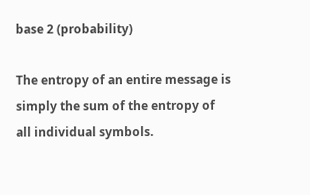base 2 (probability)

The entropy of an entire message is simply the sum of the entropy of all individual symbols.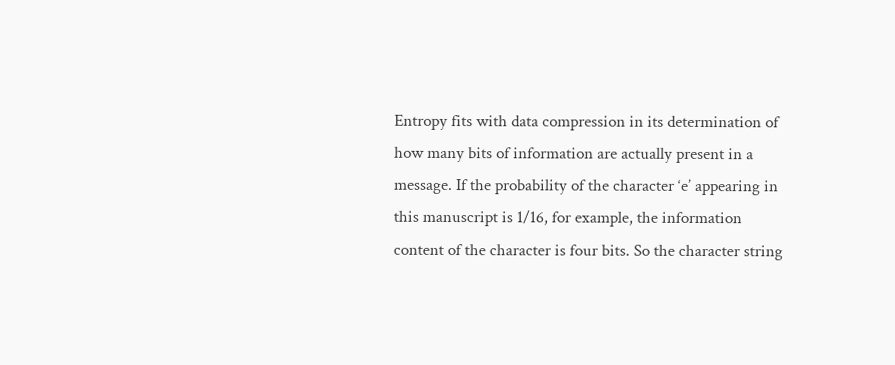Entropy fits with data compression in its determination of how many bits of information are actually present in a message. If the probability of the character ‘e’ appearing in this manuscript is 1/16, for example, the information content of the character is four bits. So the character string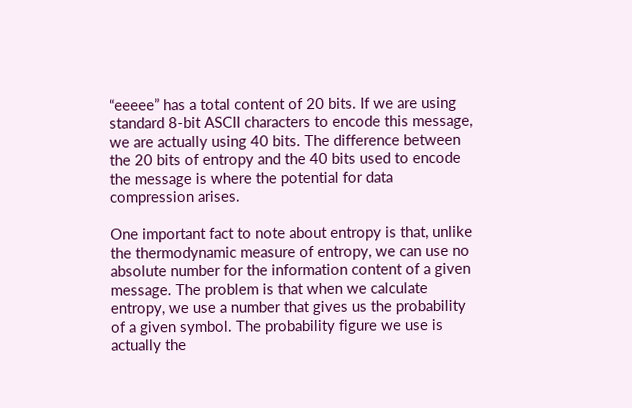“eeeee” has a total content of 20 bits. If we are using standard 8-bit ASCII characters to encode this message, we are actually using 40 bits. The difference between the 20 bits of entropy and the 40 bits used to encode the message is where the potential for data compression arises.

One important fact to note about entropy is that, unlike the thermodynamic measure of entropy, we can use no absolute number for the information content of a given message. The problem is that when we calculate entropy, we use a number that gives us the probability of a given symbol. The probability figure we use is actually the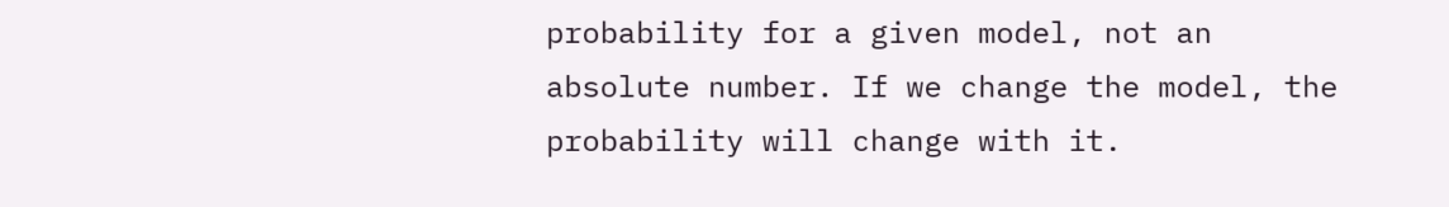probability for a given model, not an absolute number. If we change the model, the probability will change with it.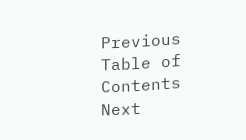Previous Table of Contents Next